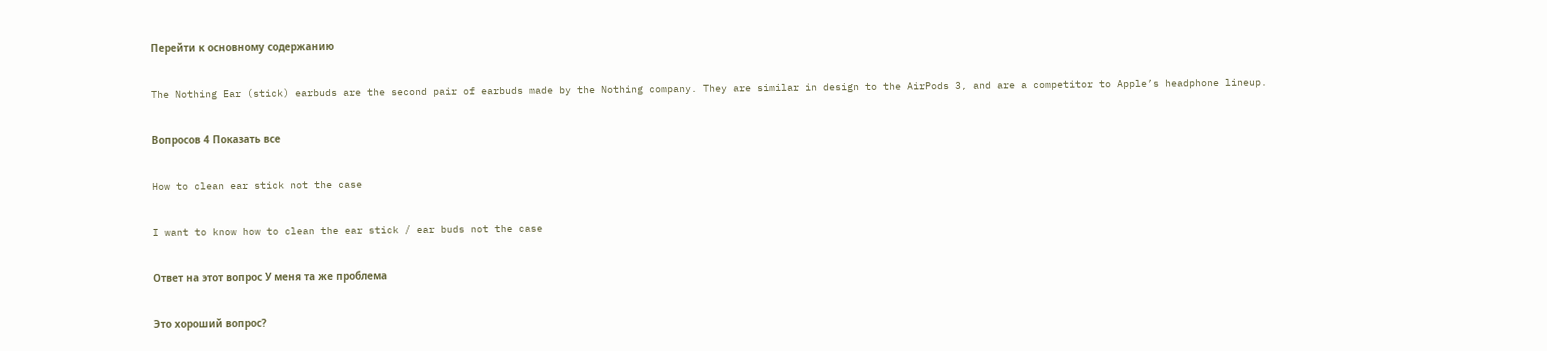Перейти к основному содержанию

The Nothing Ear (stick) earbuds are the second pair of earbuds made by the Nothing company. They are similar in design to the AirPods 3, and are a competitor to Apple’s headphone lineup.

Вопросов 4 Показать все

How to clean ear stick not the case

I want to know how to clean the ear stick / ear buds not the case

Ответ на этот вопрос У меня та же проблема

Это хороший вопрос?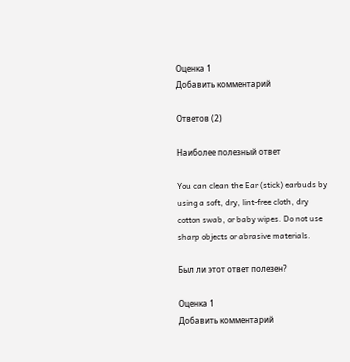Оценка 1
Добавить комментарий

Ответов (2)

Наиболее полезный ответ

You can clean the Ear (stick) earbuds by using a soft, dry, lint-free cloth, dry cotton swab, or baby wipes. Do not use sharp objects or abrasive materials.

Был ли этот ответ полезен?

Оценка 1
Добавить комментарий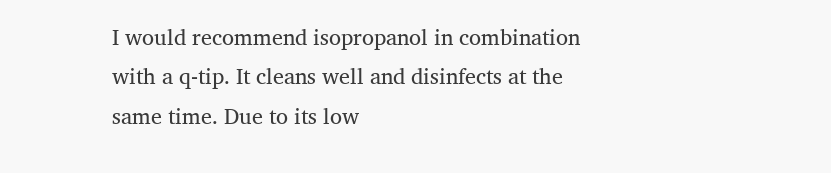I would recommend isopropanol in combination with a q-tip. It cleans well and disinfects at the same time. Due to its low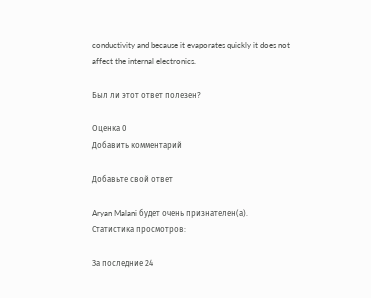conductivity and because it evaporates quickly it does not affect the internal electronics.

Был ли этот ответ полезен?

Оценка 0
Добавить комментарий

Добавьте свой ответ

Aryan Malani будет очень признателен(а).
Статистика просмотров:

За последние 24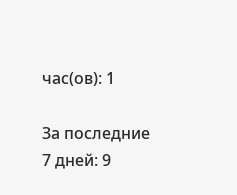час(ов): 1

За последние 7 дней: 9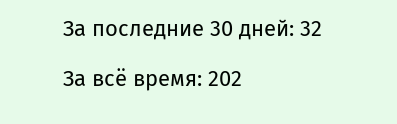За последние 30 дней: 32

За всё время: 202